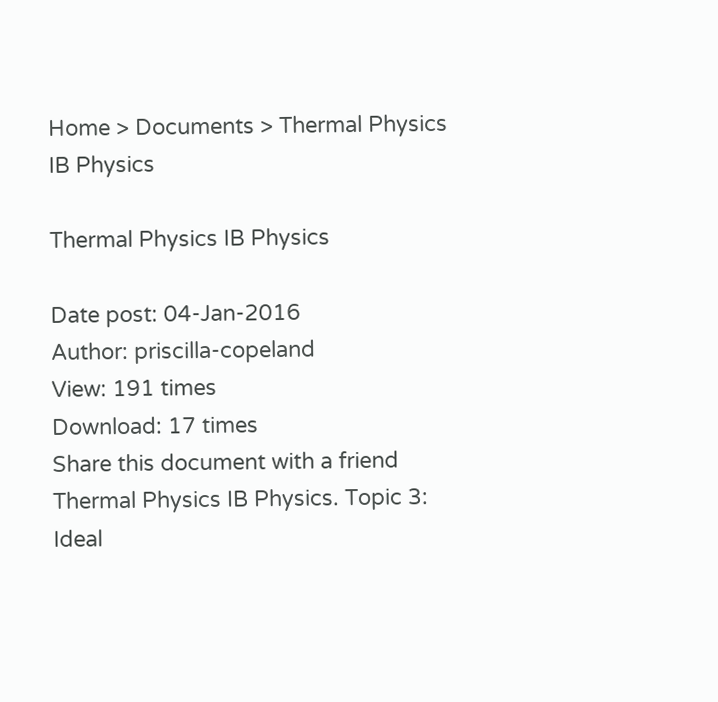Home > Documents > Thermal Physics IB Physics

Thermal Physics IB Physics

Date post: 04-Jan-2016
Author: priscilla-copeland
View: 191 times
Download: 17 times
Share this document with a friend
Thermal Physics IB Physics. Topic 3: Ideal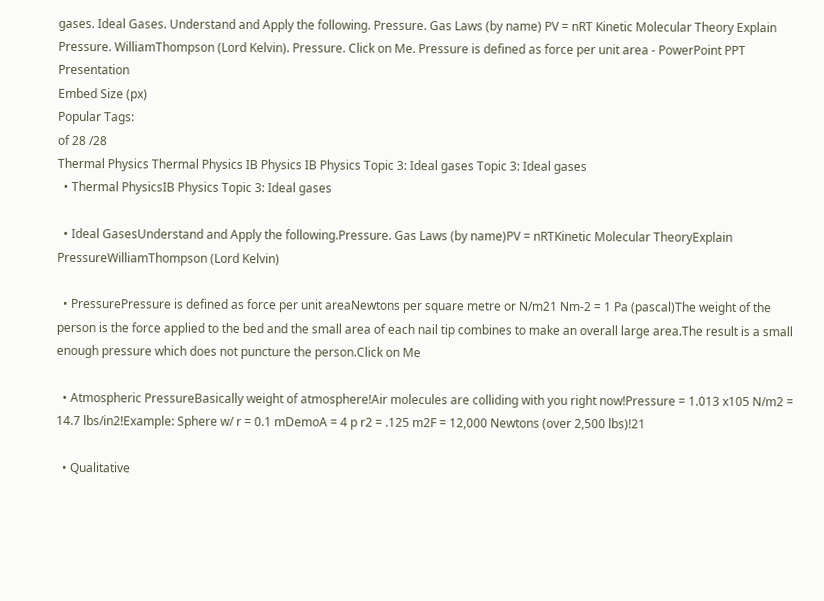gases. Ideal Gases. Understand and Apply the following. Pressure. Gas Laws (by name) PV = nRT Kinetic Molecular Theory Explain Pressure. WilliamThompson (Lord Kelvin). Pressure. Click on Me. Pressure is defined as force per unit area - PowerPoint PPT Presentation
Embed Size (px)
Popular Tags:
of 28 /28
Thermal Physics Thermal Physics IB Physics IB Physics Topic 3: Ideal gases Topic 3: Ideal gases
  • Thermal PhysicsIB Physics Topic 3: Ideal gases

  • Ideal GasesUnderstand and Apply the following.Pressure. Gas Laws (by name)PV = nRTKinetic Molecular TheoryExplain PressureWilliamThompson (Lord Kelvin)

  • PressurePressure is defined as force per unit areaNewtons per square metre or N/m21 Nm-2 = 1 Pa (pascal)The weight of the person is the force applied to the bed and the small area of each nail tip combines to make an overall large area.The result is a small enough pressure which does not puncture the person.Click on Me

  • Atmospheric PressureBasically weight of atmosphere!Air molecules are colliding with you right now!Pressure = 1.013 x105 N/m2 = 14.7 lbs/in2!Example: Sphere w/ r = 0.1 mDemoA = 4 p r2 = .125 m2F = 12,000 Newtons (over 2,500 lbs)!21

  • Qualitative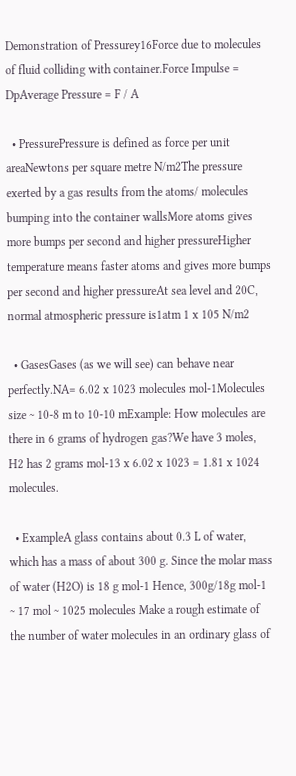Demonstration of Pressurey16Force due to molecules of fluid colliding with container.Force Impulse = DpAverage Pressure = F / A

  • PressurePressure is defined as force per unit areaNewtons per square metre N/m2The pressure exerted by a gas results from the atoms/ molecules bumping into the container wallsMore atoms gives more bumps per second and higher pressureHigher temperature means faster atoms and gives more bumps per second and higher pressureAt sea level and 20C, normal atmospheric pressure is1atm 1 x 105 N/m2

  • GasesGases (as we will see) can behave near perfectly.NA= 6.02 x 1023 molecules mol-1Molecules size ~ 10-8 m to 10-10 mExample: How molecules are there in 6 grams of hydrogen gas?We have 3 moles, H2 has 2 grams mol-13 x 6.02 x 1023 = 1.81 x 1024 molecules.

  • ExampleA glass contains about 0.3 L of water, which has a mass of about 300 g. Since the molar mass of water (H2O) is 18 g mol-1 Hence, 300g/18g mol-1 ~ 17 mol ~ 1025 molecules Make a rough estimate of the number of water molecules in an ordinary glass of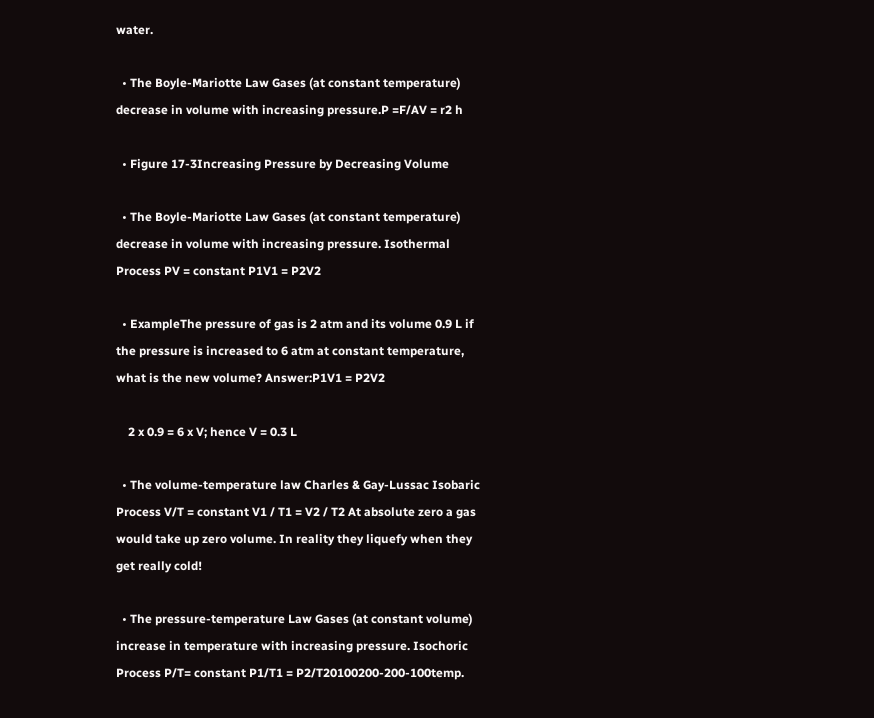water.

  • The Boyle-Mariotte Law Gases (at constant temperature) decrease in volume with increasing pressure.P =F/AV = r2 h

  • Figure 17-3Increasing Pressure by Decreasing Volume

  • The Boyle-Mariotte Law Gases (at constant temperature) decrease in volume with increasing pressure. Isothermal Process PV = constant P1V1 = P2V2

  • ExampleThe pressure of gas is 2 atm and its volume 0.9 L if the pressure is increased to 6 atm at constant temperature, what is the new volume? Answer:P1V1 = P2V2

    2 x 0.9 = 6 x V; hence V = 0.3 L

  • The volume-temperature law Charles & Gay-Lussac Isobaric Process V/T = constant V1 / T1 = V2 / T2 At absolute zero a gas would take up zero volume. In reality they liquefy when they get really cold!

  • The pressure-temperature Law Gases (at constant volume) increase in temperature with increasing pressure. Isochoric Process P/T= constant P1/T1 = P2/T20100200-200-100temp.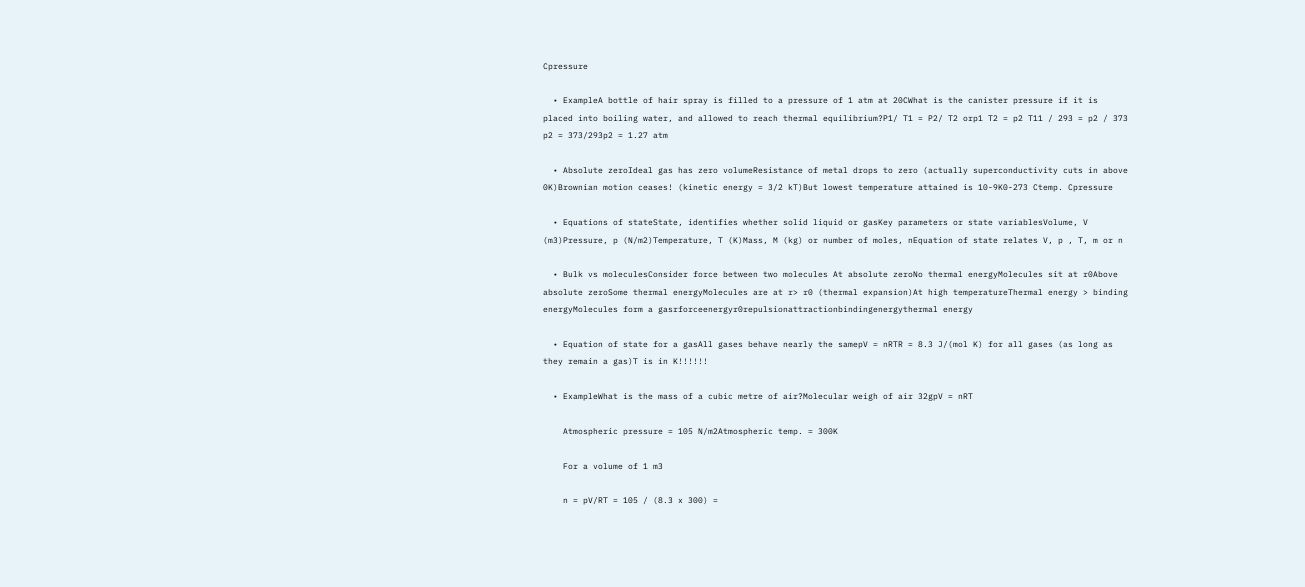Cpressure

  • ExampleA bottle of hair spray is filled to a pressure of 1 atm at 20CWhat is the canister pressure if it is placed into boiling water, and allowed to reach thermal equilibrium?P1/ T1 = P2/ T2 orp1 T2 = p2 T11 / 293 = p2 / 373 p2 = 373/293p2 = 1.27 atm

  • Absolute zeroIdeal gas has zero volumeResistance of metal drops to zero (actually superconductivity cuts in above 0K)Brownian motion ceases! (kinetic energy = 3/2 kT)But lowest temperature attained is 10-9K0-273 Ctemp. Cpressure

  • Equations of stateState, identifies whether solid liquid or gasKey parameters or state variablesVolume, V (m3)Pressure, p (N/m2)Temperature, T (K)Mass, M (kg) or number of moles, nEquation of state relates V, p , T, m or n

  • Bulk vs moleculesConsider force between two molecules At absolute zeroNo thermal energyMolecules sit at r0Above absolute zeroSome thermal energyMolecules are at r> r0 (thermal expansion)At high temperatureThermal energy > binding energyMolecules form a gasrforceenergyr0repulsionattractionbindingenergythermal energy

  • Equation of state for a gasAll gases behave nearly the samepV = nRTR = 8.3 J/(mol K) for all gases (as long as they remain a gas)T is in K!!!!!!

  • ExampleWhat is the mass of a cubic metre of air?Molecular weigh of air 32gpV = nRT

    Atmospheric pressure = 105 N/m2Atmospheric temp. = 300K

    For a volume of 1 m3

    n = pV/RT = 105 / (8.3 x 300) =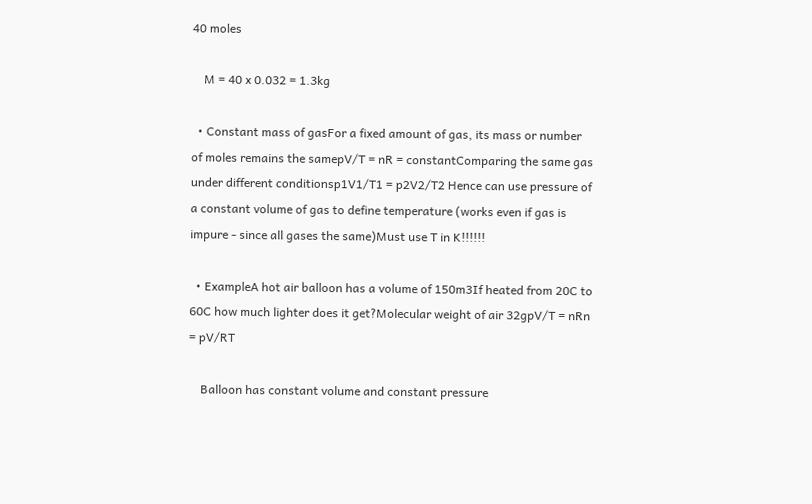40 moles

    M = 40 x 0.032 = 1.3kg

  • Constant mass of gasFor a fixed amount of gas, its mass or number of moles remains the samepV/T = nR = constantComparing the same gas under different conditionsp1V1/T1 = p2V2/T2 Hence can use pressure of a constant volume of gas to define temperature (works even if gas is impure - since all gases the same)Must use T in K!!!!!!

  • ExampleA hot air balloon has a volume of 150m3If heated from 20C to 60C how much lighter does it get?Molecular weight of air 32gpV/T = nRn = pV/RT

    Balloon has constant volume and constant pressure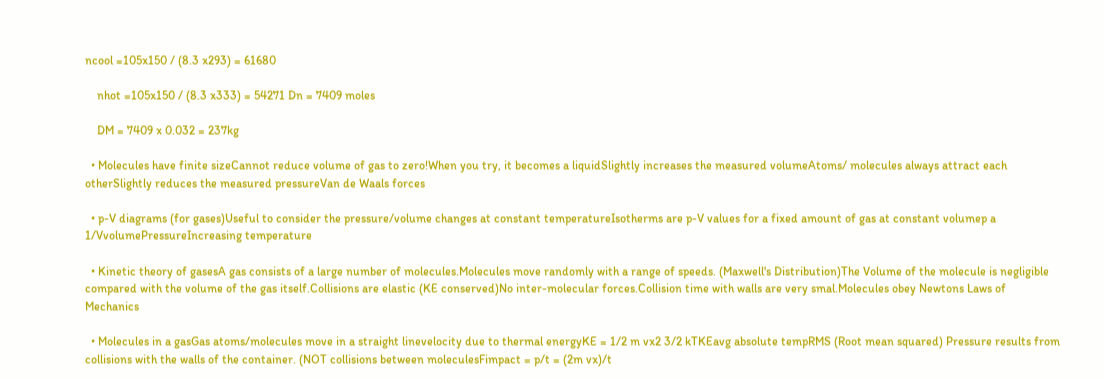ncool =105x150 / (8.3 x293) = 61680

    nhot =105x150 / (8.3 x333) = 54271 Dn = 7409 moles

    DM = 7409 x 0.032 = 237kg

  • Molecules have finite sizeCannot reduce volume of gas to zero!When you try, it becomes a liquidSlightly increases the measured volumeAtoms/ molecules always attract each otherSlightly reduces the measured pressureVan de Waals forces

  • p-V diagrams (for gases)Useful to consider the pressure/volume changes at constant temperatureIsotherms are p-V values for a fixed amount of gas at constant volumep a 1/VvolumePressureIncreasing temperature

  • Kinetic theory of gasesA gas consists of a large number of molecules.Molecules move randomly with a range of speeds. (Maxwell's Distribution)The Volume of the molecule is negligible compared with the volume of the gas itself.Collisions are elastic (KE conserved)No inter-molecular forces.Collision time with walls are very smal.Molecules obey Newtons Laws of Mechanics

  • Molecules in a gasGas atoms/molecules move in a straight linevelocity due to thermal energyKE = 1/2 m vx2 3/2 kTKEavg absolute tempRMS (Root mean squared) Pressure results from collisions with the walls of the container. (NOT collisions between moleculesFimpact = p/t = (2m vx)/t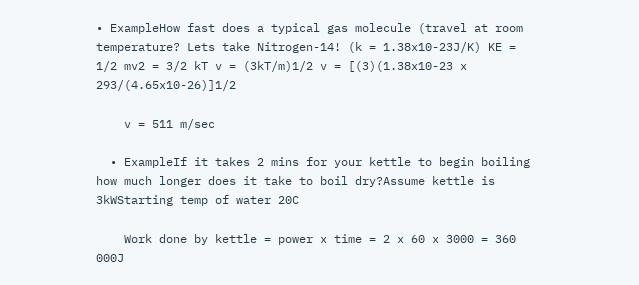• ExampleHow fast does a typical gas molecule (travel at room temperature? Lets take Nitrogen-14! (k = 1.38x10-23J/K) KE = 1/2 mv2 = 3/2 kT v = (3kT/m)1/2 v = [(3)(1.38x10-23 x 293/(4.65x10-26)]1/2

    v = 511 m/sec

  • ExampleIf it takes 2 mins for your kettle to begin boiling how much longer does it take to boil dry?Assume kettle is 3kWStarting temp of water 20C

    Work done by kettle = power x time = 2 x 60 x 3000 = 360 000J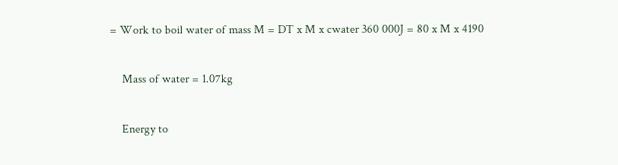= Work to boil water of mass M = DT x M x cwater 360 000J = 80 x M x 4190

    Mass of water = 1.07kg

    Energy to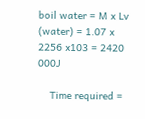boil water = M x Lv (water) = 1.07 x 2256 x103 = 2420 000J

    Time required =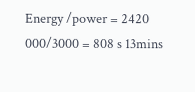Energy /power = 2420 000/3000 = 808 s 13mins